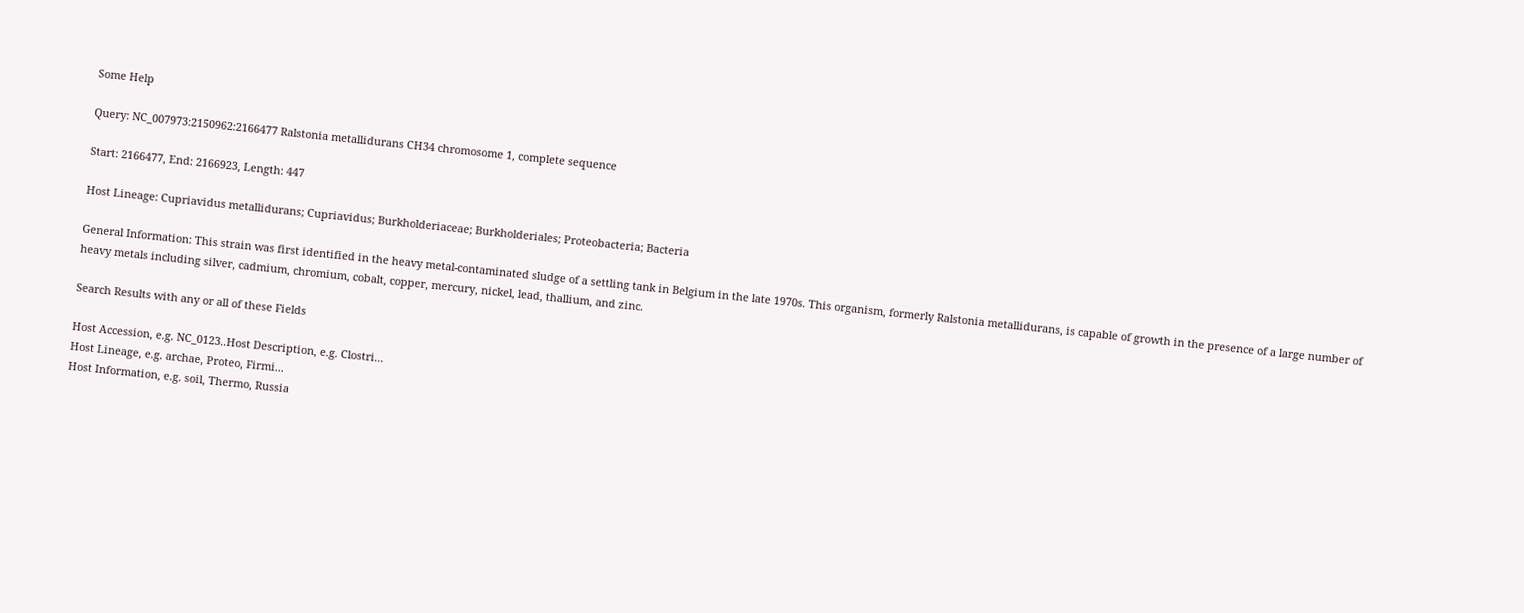Some Help

Query: NC_007973:2150962:2166477 Ralstonia metallidurans CH34 chromosome 1, complete sequence

Start: 2166477, End: 2166923, Length: 447

Host Lineage: Cupriavidus metallidurans; Cupriavidus; Burkholderiaceae; Burkholderiales; Proteobacteria; Bacteria

General Information: This strain was first identified in the heavy metal-contaminated sludge of a settling tank in Belgium in the late 1970s. This organism, formerly Ralstonia metallidurans, is capable of growth in the presence of a large number of heavy metals including silver, cadmium, chromium, cobalt, copper, mercury, nickel, lead, thallium, and zinc.

Search Results with any or all of these Fields

Host Accession, e.g. NC_0123..Host Description, e.g. Clostri...
Host Lineage, e.g. archae, Proteo, Firmi...
Host Information, e.g. soil, Thermo, Russia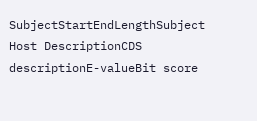SubjectStartEndLengthSubject Host DescriptionCDS descriptionE-valueBit score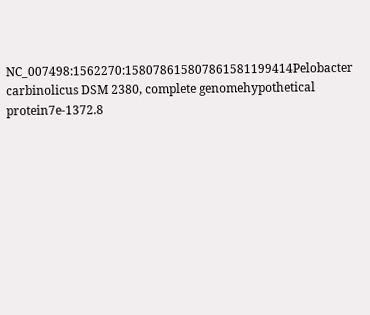NC_007498:1562270:158078615807861581199414Pelobacter carbinolicus DSM 2380, complete genomehypothetical protein7e-1372.8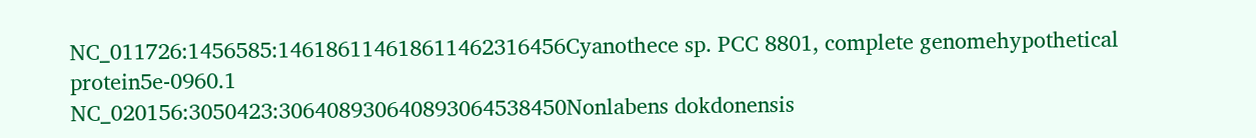NC_011726:1456585:146186114618611462316456Cyanothece sp. PCC 8801, complete genomehypothetical protein5e-0960.1
NC_020156:3050423:306408930640893064538450Nonlabens dokdonensis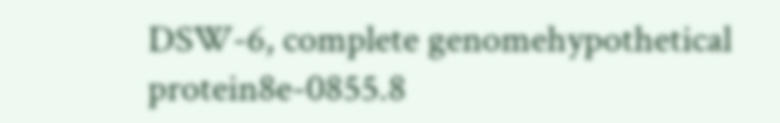DSW-6, complete genomehypothetical protein8e-0855.8